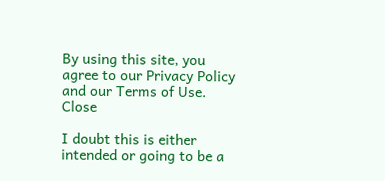By using this site, you agree to our Privacy Policy and our Terms of Use. Close

I doubt this is either intended or going to be a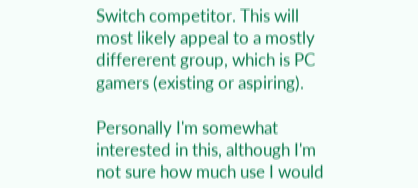Switch competitor. This will most likely appeal to a mostly differerent group, which is PC gamers (existing or aspiring).

Personally I'm somewhat interested in this, although I'm not sure how much use I would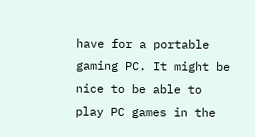have for a portable gaming PC. It might be nice to be able to play PC games in the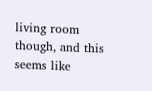living room though, and this seems like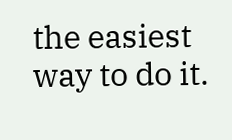the easiest way to do it.